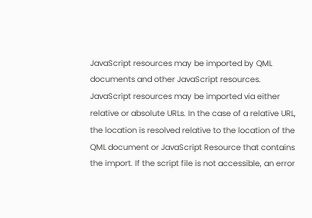JavaScript resources may be imported by QML documents and other JavaScript resources. JavaScript resources may be imported via either relative or absolute URLs. In the case of a relative URL, the location is resolved relative to the location of the QML document or JavaScript Resource that contains the import. If the script file is not accessible, an error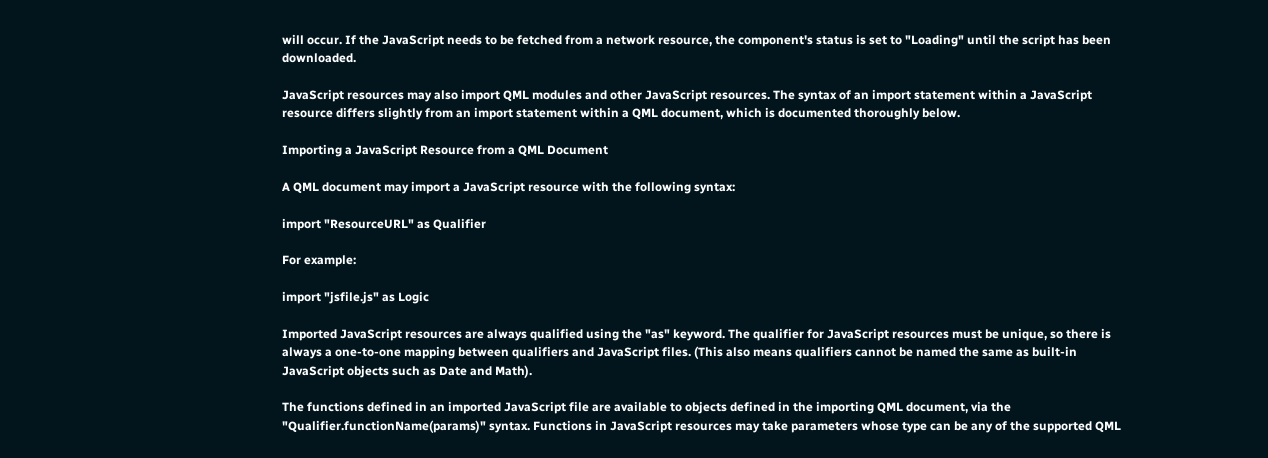will occur. If the JavaScript needs to be fetched from a network resource, the component's status is set to "Loading" until the script has been downloaded.

JavaScript resources may also import QML modules and other JavaScript resources. The syntax of an import statement within a JavaScript resource differs slightly from an import statement within a QML document, which is documented thoroughly below.

Importing a JavaScript Resource from a QML Document

A QML document may import a JavaScript resource with the following syntax:

import "ResourceURL" as Qualifier

For example:

import "jsfile.js" as Logic

Imported JavaScript resources are always qualified using the "as" keyword. The qualifier for JavaScript resources must be unique, so there is always a one-to-one mapping between qualifiers and JavaScript files. (This also means qualifiers cannot be named the same as built-in JavaScript objects such as Date and Math).

The functions defined in an imported JavaScript file are available to objects defined in the importing QML document, via the "Qualifier.functionName(params)" syntax. Functions in JavaScript resources may take parameters whose type can be any of the supported QML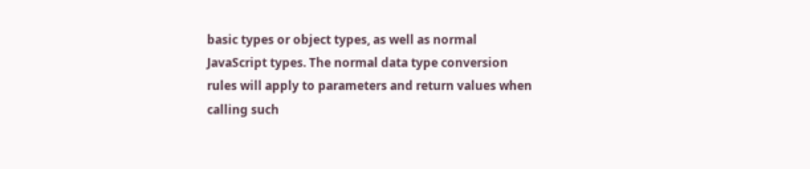basic types or object types, as well as normal JavaScript types. The normal data type conversion rules will apply to parameters and return values when calling such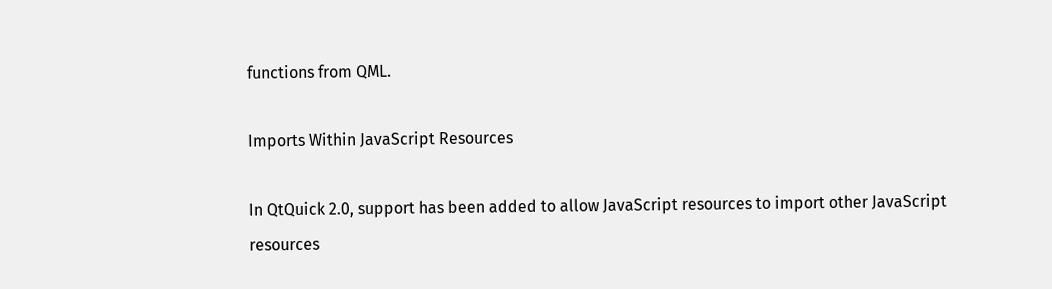functions from QML.

Imports Within JavaScript Resources

In QtQuick 2.0, support has been added to allow JavaScript resources to import other JavaScript resources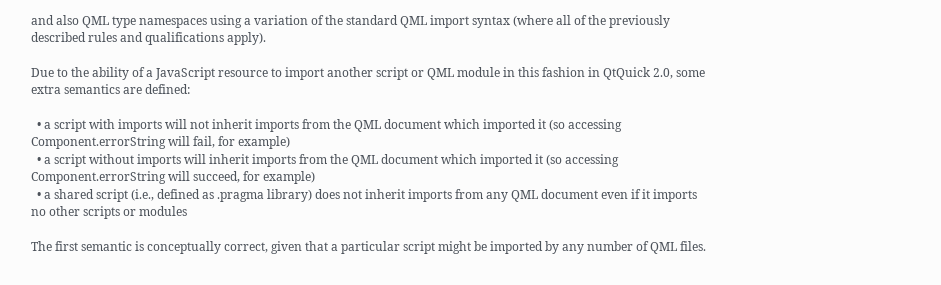and also QML type namespaces using a variation of the standard QML import syntax (where all of the previously described rules and qualifications apply).

Due to the ability of a JavaScript resource to import another script or QML module in this fashion in QtQuick 2.0, some extra semantics are defined:

  • a script with imports will not inherit imports from the QML document which imported it (so accessing Component.errorString will fail, for example)
  • a script without imports will inherit imports from the QML document which imported it (so accessing Component.errorString will succeed, for example)
  • a shared script (i.e., defined as .pragma library) does not inherit imports from any QML document even if it imports no other scripts or modules

The first semantic is conceptually correct, given that a particular script might be imported by any number of QML files.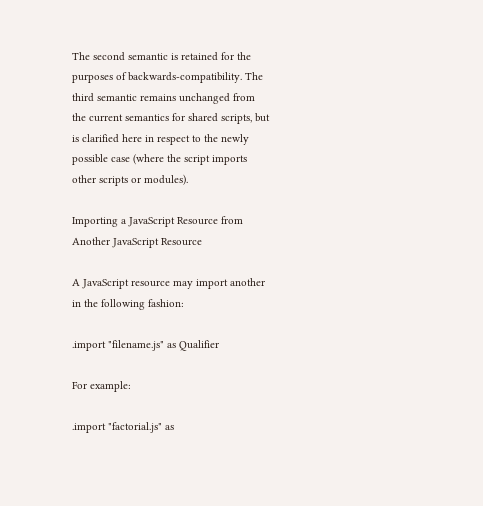The second semantic is retained for the purposes of backwards-compatibility. The third semantic remains unchanged from the current semantics for shared scripts, but is clarified here in respect to the newly possible case (where the script imports other scripts or modules).

Importing a JavaScript Resource from Another JavaScript Resource

A JavaScript resource may import another in the following fashion:

.import "filename.js" as Qualifier

For example:

.import "factorial.js" as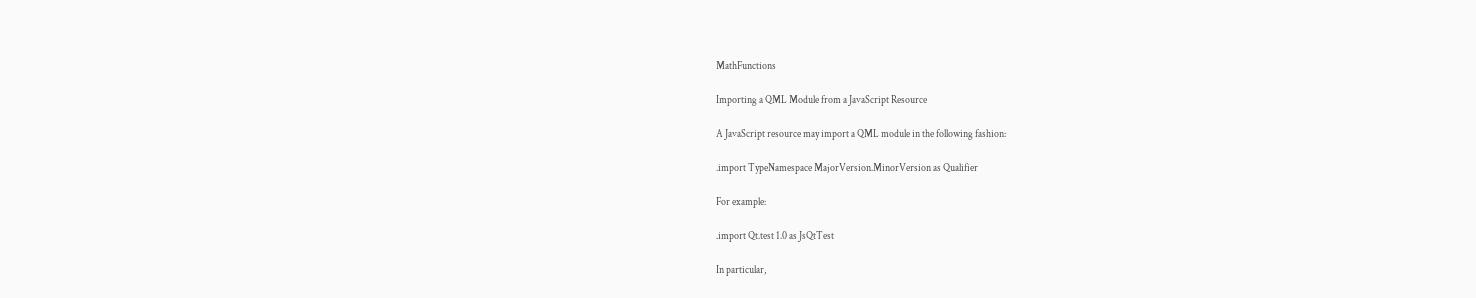MathFunctions

Importing a QML Module from a JavaScript Resource

A JavaScript resource may import a QML module in the following fashion:

.import TypeNamespace MajorVersion.MinorVersion as Qualifier

For example:

.import Qt.test 1.0 as JsQtTest

In particular,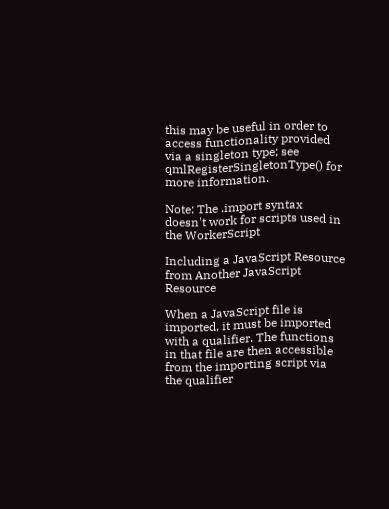this may be useful in order to access functionality provided via a singleton type; see qmlRegisterSingletonType() for more information.

Note: The .import syntax doesn't work for scripts used in the WorkerScript

Including a JavaScript Resource from Another JavaScript Resource

When a JavaScript file is imported, it must be imported with a qualifier. The functions in that file are then accessible from the importing script via the qualifier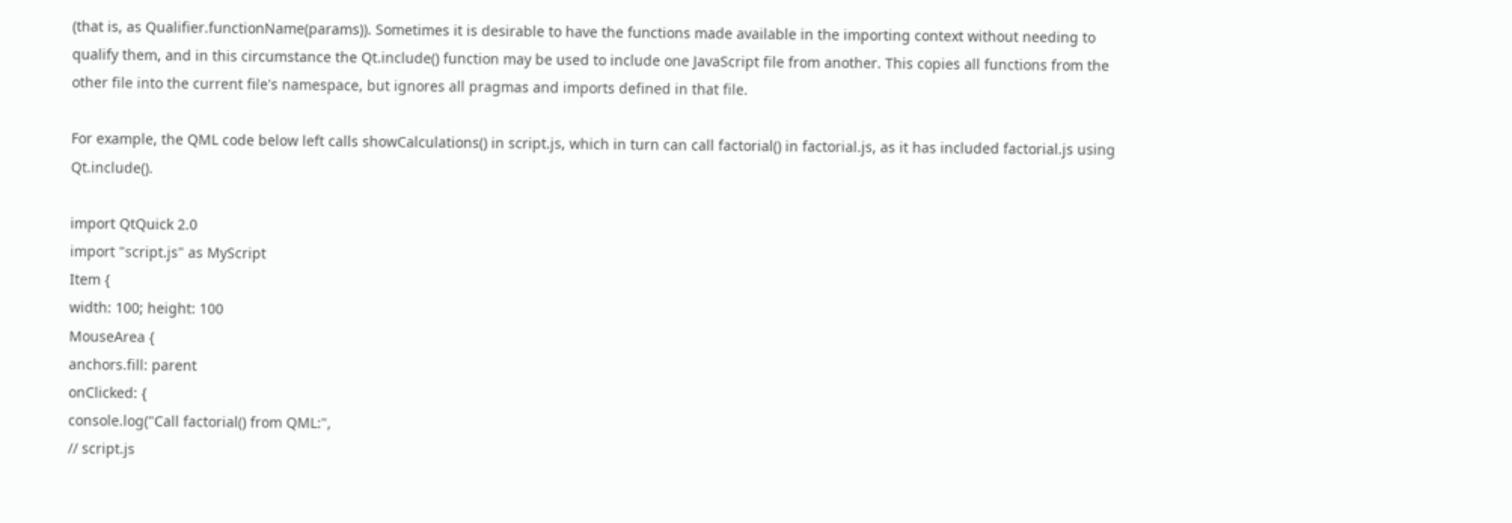(that is, as Qualifier.functionName(params)). Sometimes it is desirable to have the functions made available in the importing context without needing to qualify them, and in this circumstance the Qt.include() function may be used to include one JavaScript file from another. This copies all functions from the other file into the current file's namespace, but ignores all pragmas and imports defined in that file.

For example, the QML code below left calls showCalculations() in script.js, which in turn can call factorial() in factorial.js, as it has included factorial.js using Qt.include().

import QtQuick 2.0
import "script.js" as MyScript
Item {
width: 100; height: 100
MouseArea {
anchors.fill: parent
onClicked: {
console.log("Call factorial() from QML:",
// script.js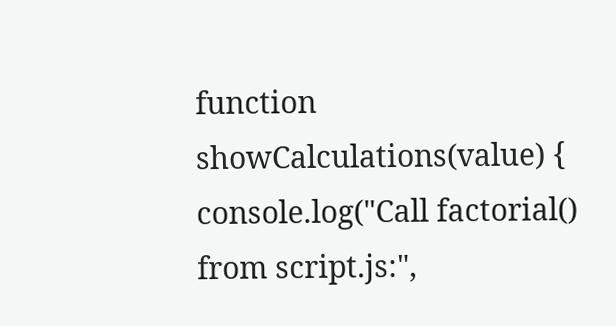function showCalculations(value) {
console.log("Call factorial() from script.js:",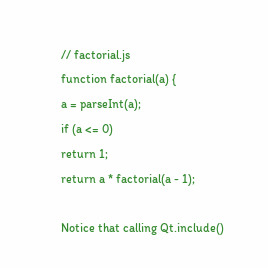// factorial.js
function factorial(a) {
a = parseInt(a);
if (a <= 0)
return 1;
return a * factorial(a - 1);

Notice that calling Qt.include()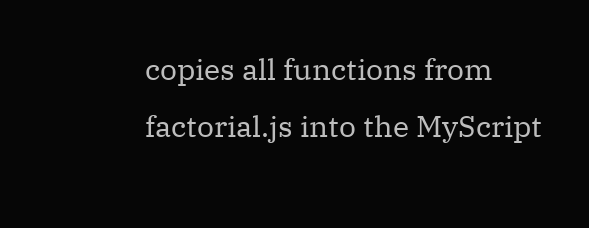copies all functions from factorial.js into the MyScript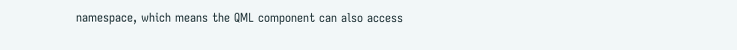namespace, which means the QML component can also access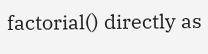factorial() directly as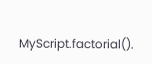MyScript.factorial().